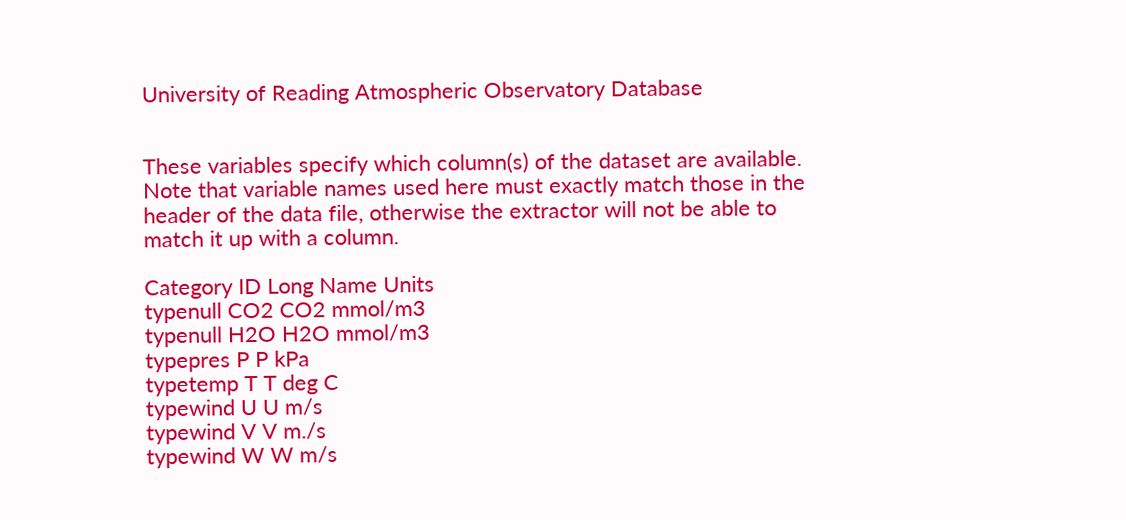University of Reading Atmospheric Observatory Database


These variables specify which column(s) of the dataset are available. Note that variable names used here must exactly match those in the header of the data file, otherwise the extractor will not be able to match it up with a column.

Category ID Long Name Units
typenull CO2 CO2 mmol/m3
typenull H2O H2O mmol/m3
typepres P P kPa
typetemp T T deg C
typewind U U m/s
typewind V V m./s
typewind W W m/s